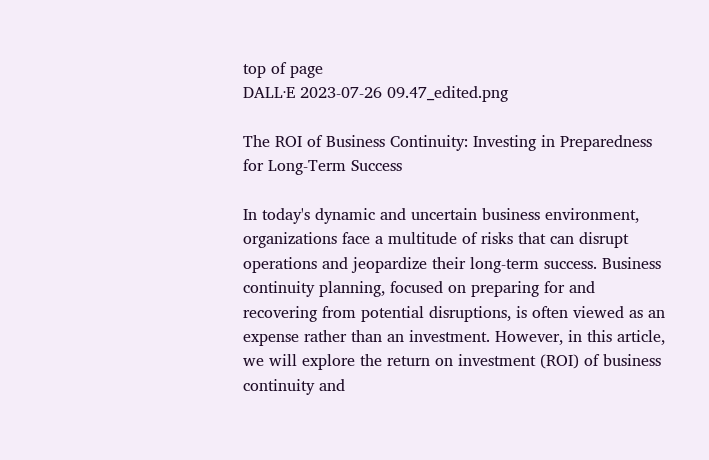top of page
DALL·E 2023-07-26 09.47_edited.png

The ROI of Business Continuity: Investing in Preparedness for Long-Term Success

In today's dynamic and uncertain business environment, organizations face a multitude of risks that can disrupt operations and jeopardize their long-term success. Business continuity planning, focused on preparing for and recovering from potential disruptions, is often viewed as an expense rather than an investment. However, in this article, we will explore the return on investment (ROI) of business continuity and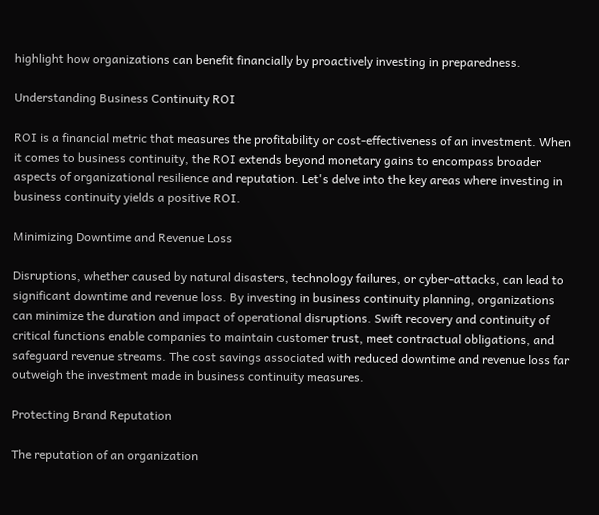highlight how organizations can benefit financially by proactively investing in preparedness.

Understanding Business Continuity ROI

ROI is a financial metric that measures the profitability or cost-effectiveness of an investment. When it comes to business continuity, the ROI extends beyond monetary gains to encompass broader aspects of organizational resilience and reputation. Let's delve into the key areas where investing in business continuity yields a positive ROI.

Minimizing Downtime and Revenue Loss

Disruptions, whether caused by natural disasters, technology failures, or cyber-attacks, can lead to significant downtime and revenue loss. By investing in business continuity planning, organizations can minimize the duration and impact of operational disruptions. Swift recovery and continuity of critical functions enable companies to maintain customer trust, meet contractual obligations, and safeguard revenue streams. The cost savings associated with reduced downtime and revenue loss far outweigh the investment made in business continuity measures.

Protecting Brand Reputation

The reputation of an organization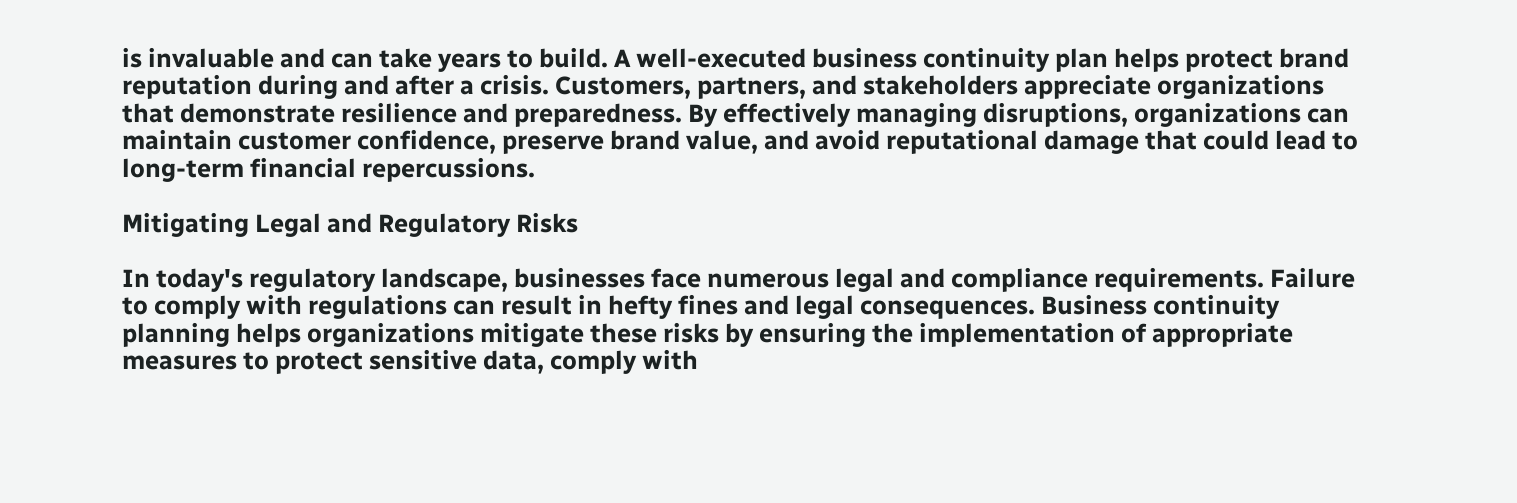is invaluable and can take years to build. A well-executed business continuity plan helps protect brand reputation during and after a crisis. Customers, partners, and stakeholders appreciate organizations that demonstrate resilience and preparedness. By effectively managing disruptions, organizations can maintain customer confidence, preserve brand value, and avoid reputational damage that could lead to long-term financial repercussions.

Mitigating Legal and Regulatory Risks

In today's regulatory landscape, businesses face numerous legal and compliance requirements. Failure to comply with regulations can result in hefty fines and legal consequences. Business continuity planning helps organizations mitigate these risks by ensuring the implementation of appropriate measures to protect sensitive data, comply with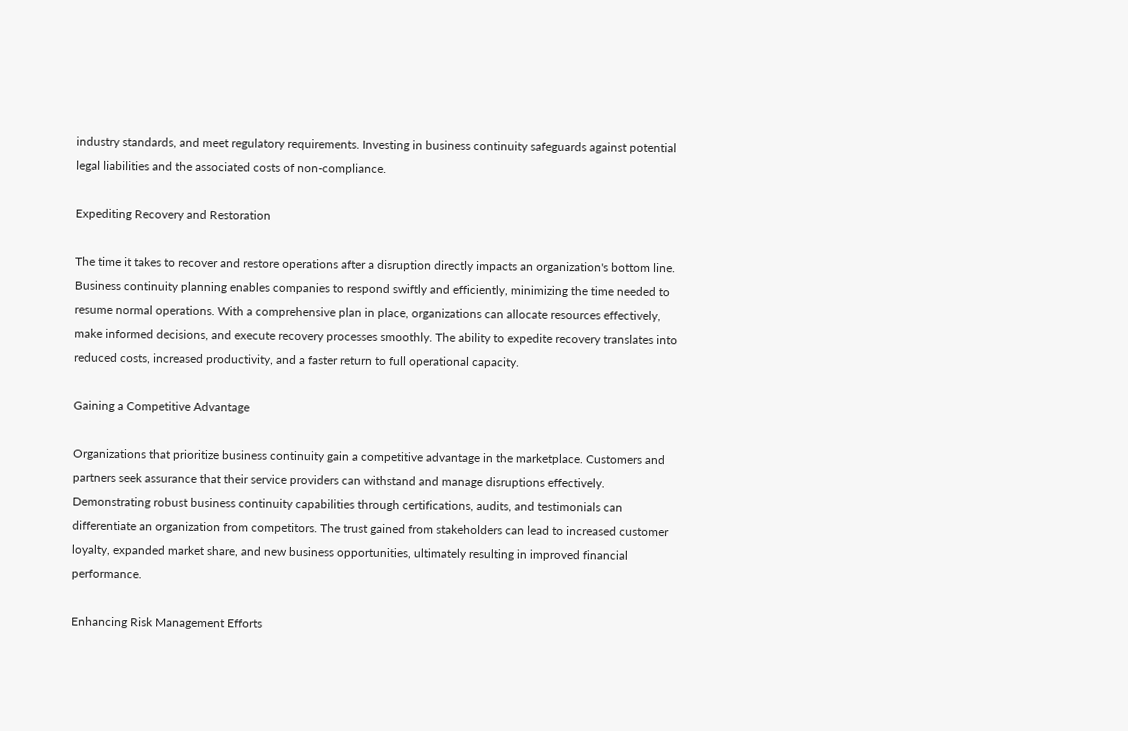industry standards, and meet regulatory requirements. Investing in business continuity safeguards against potential legal liabilities and the associated costs of non-compliance.

Expediting Recovery and Restoration

The time it takes to recover and restore operations after a disruption directly impacts an organization's bottom line. Business continuity planning enables companies to respond swiftly and efficiently, minimizing the time needed to resume normal operations. With a comprehensive plan in place, organizations can allocate resources effectively, make informed decisions, and execute recovery processes smoothly. The ability to expedite recovery translates into reduced costs, increased productivity, and a faster return to full operational capacity.

Gaining a Competitive Advantage

Organizations that prioritize business continuity gain a competitive advantage in the marketplace. Customers and partners seek assurance that their service providers can withstand and manage disruptions effectively. Demonstrating robust business continuity capabilities through certifications, audits, and testimonials can differentiate an organization from competitors. The trust gained from stakeholders can lead to increased customer loyalty, expanded market share, and new business opportunities, ultimately resulting in improved financial performance.

Enhancing Risk Management Efforts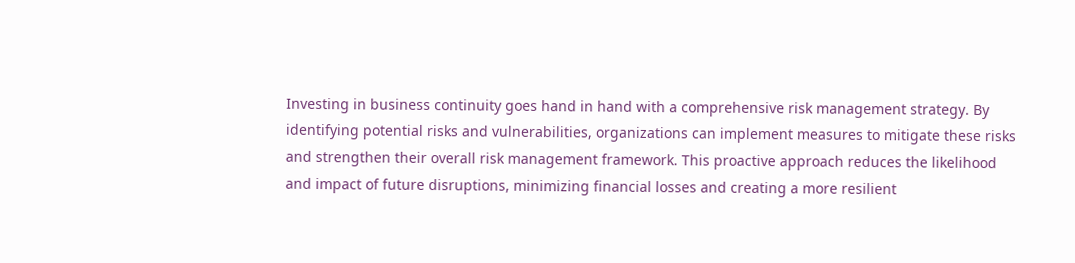Investing in business continuity goes hand in hand with a comprehensive risk management strategy. By identifying potential risks and vulnerabilities, organizations can implement measures to mitigate these risks and strengthen their overall risk management framework. This proactive approach reduces the likelihood and impact of future disruptions, minimizing financial losses and creating a more resilient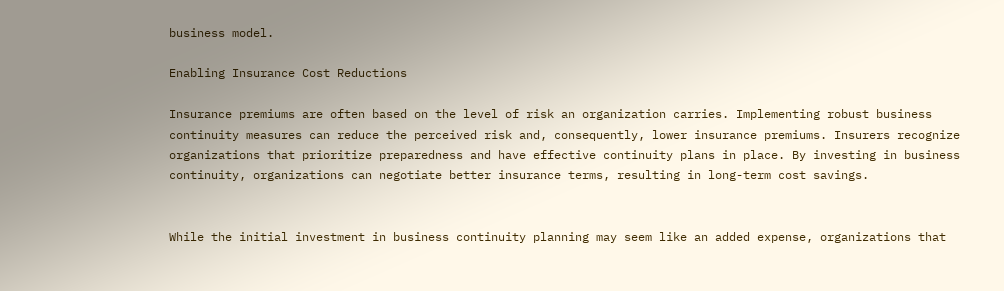business model.

Enabling Insurance Cost Reductions

Insurance premiums are often based on the level of risk an organization carries. Implementing robust business continuity measures can reduce the perceived risk and, consequently, lower insurance premiums. Insurers recognize organizations that prioritize preparedness and have effective continuity plans in place. By investing in business continuity, organizations can negotiate better insurance terms, resulting in long-term cost savings.


While the initial investment in business continuity planning may seem like an added expense, organizations that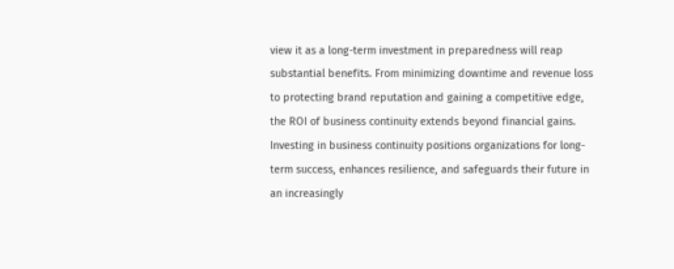view it as a long-term investment in preparedness will reap substantial benefits. From minimizing downtime and revenue loss to protecting brand reputation and gaining a competitive edge, the ROI of business continuity extends beyond financial gains. Investing in business continuity positions organizations for long-term success, enhances resilience, and safeguards their future in an increasingly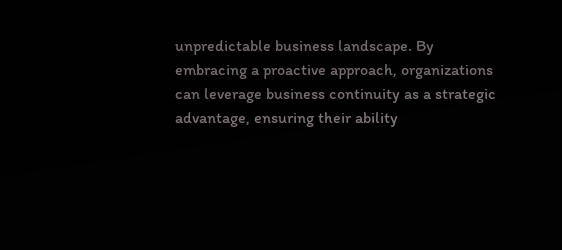unpredictable business landscape. By embracing a proactive approach, organizations can leverage business continuity as a strategic advantage, ensuring their ability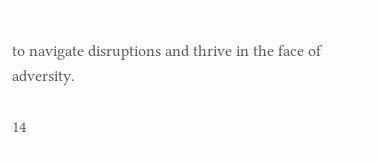to navigate disruptions and thrive in the face of adversity.

14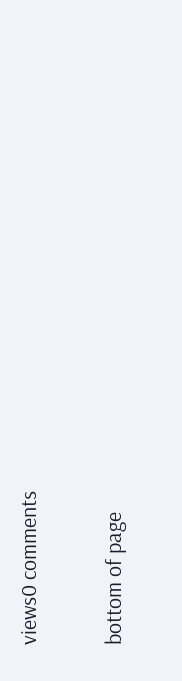views0 comments


bottom of page